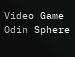Video Game Odin Sphere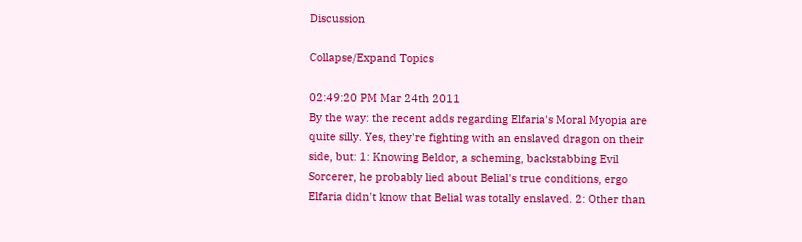Discussion

Collapse/Expand Topics

02:49:20 PM Mar 24th 2011
By the way: the recent adds regarding Elfaria's Moral Myopia are quite silly. Yes, they're fighting with an enslaved dragon on their side, but: 1: Knowing Beldor, a scheming, backstabbing Evil Sorcerer, he probably lied about Belial's true conditions, ergo Elfaria didn't know that Belial was totally enslaved. 2: Other than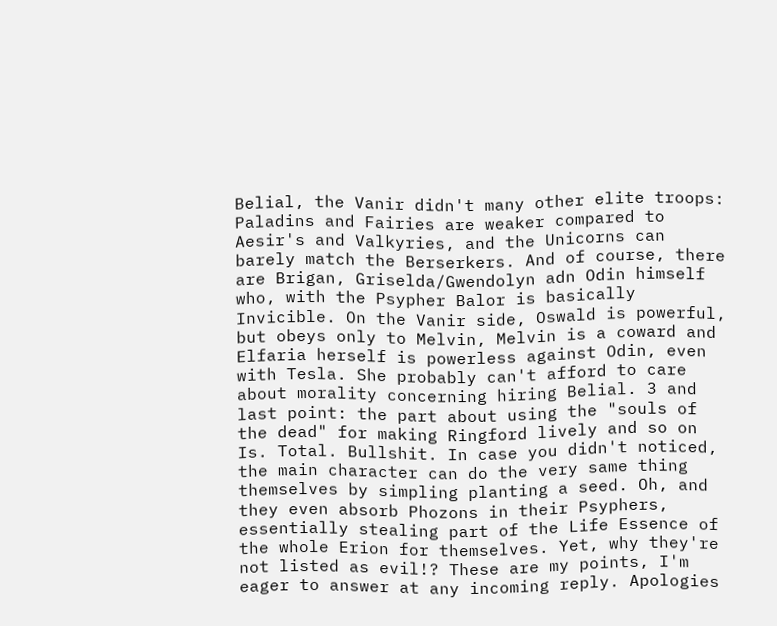Belial, the Vanir didn't many other elite troops: Paladins and Fairies are weaker compared to Aesir's and Valkyries, and the Unicorns can barely match the Berserkers. And of course, there are Brigan, Griselda/Gwendolyn adn Odin himself who, with the Psypher Balor is basically Invicible. On the Vanir side, Oswald is powerful, but obeys only to Melvin, Melvin is a coward and Elfaria herself is powerless against Odin, even with Tesla. She probably can't afford to care about morality concerning hiring Belial. 3 and last point: the part about using the "souls of the dead" for making Ringford lively and so on Is. Total. Bullshit. In case you didn't noticed, the main character can do the very same thing themselves by simpling planting a seed. Oh, and they even absorb Phozons in their Psyphers, essentially stealing part of the Life Essence of the whole Erion for themselves. Yet, why they're not listed as evil!? These are my points, I'm eager to answer at any incoming reply. Apologies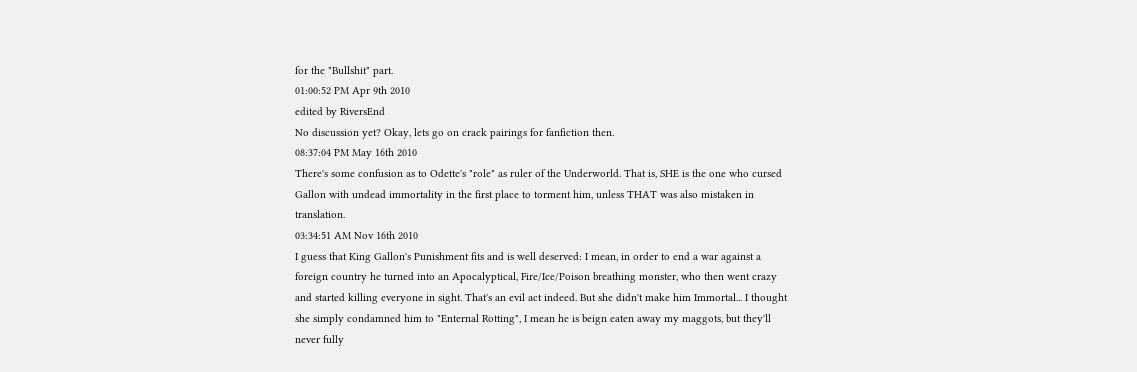for the "Bullshit" part.
01:00:52 PM Apr 9th 2010
edited by RiversEnd
No discussion yet? Okay, lets go on crack pairings for fanfiction then.
08:37:04 PM May 16th 2010
There's some confusion as to Odette's "role" as ruler of the Underworld. That is, SHE is the one who cursed Gallon with undead immortality in the first place to torment him, unless THAT was also mistaken in translation.
03:34:51 AM Nov 16th 2010
I guess that King Gallon's Punishment fits and is well deserved: I mean, in order to end a war against a foreign country he turned into an Apocalyptical, Fire/Ice/Poison breathing monster, who then went crazy and started killing everyone in sight. That's an evil act indeed. But she didn't make him Immortal... I thought she simply condamned him to "Enternal Rotting", I mean he is beign eaten away my maggots, but they'll never fully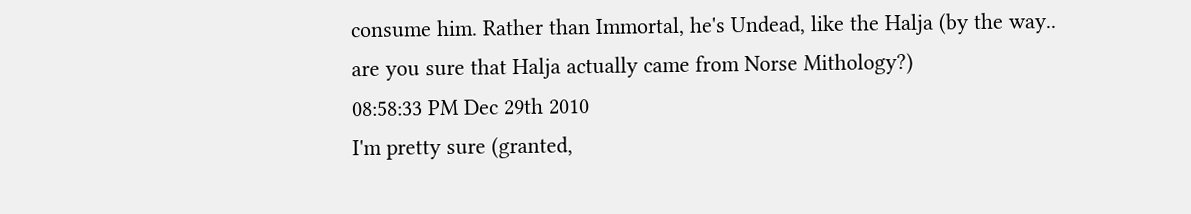consume him. Rather than Immortal, he's Undead, like the Halja (by the way.. are you sure that Halja actually came from Norse Mithology?)
08:58:33 PM Dec 29th 2010
I'm pretty sure (granted,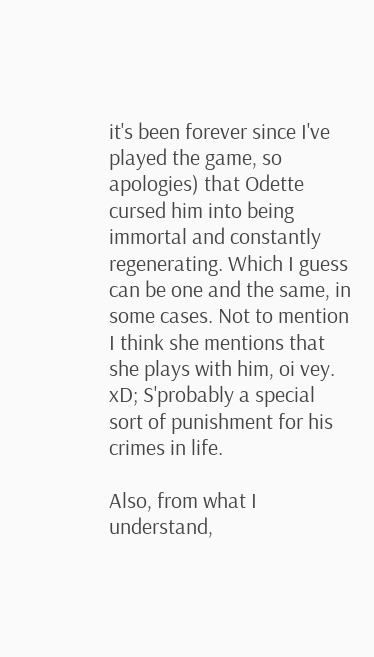it's been forever since I've played the game, so apologies) that Odette cursed him into being immortal and constantly regenerating. Which I guess can be one and the same, in some cases. Not to mention I think she mentions that she plays with him, oi vey. xD; S'probably a special sort of punishment for his crimes in life.

Also, from what I understand,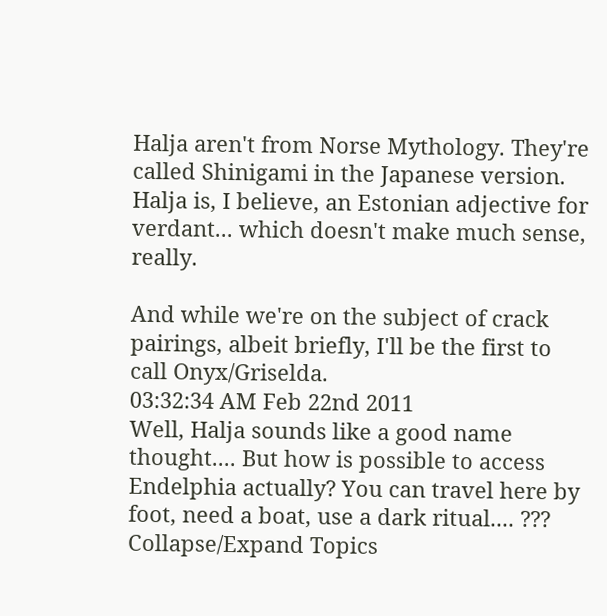Halja aren't from Norse Mythology. They're called Shinigami in the Japanese version. Halja is, I believe, an Estonian adjective for verdant... which doesn't make much sense, really.

And while we're on the subject of crack pairings, albeit briefly, I'll be the first to call Onyx/Griselda.
03:32:34 AM Feb 22nd 2011
Well, Halja sounds like a good name thought.... But how is possible to access Endelphia actually? You can travel here by foot, need a boat, use a dark ritual.... ???
Collapse/Expand Topics